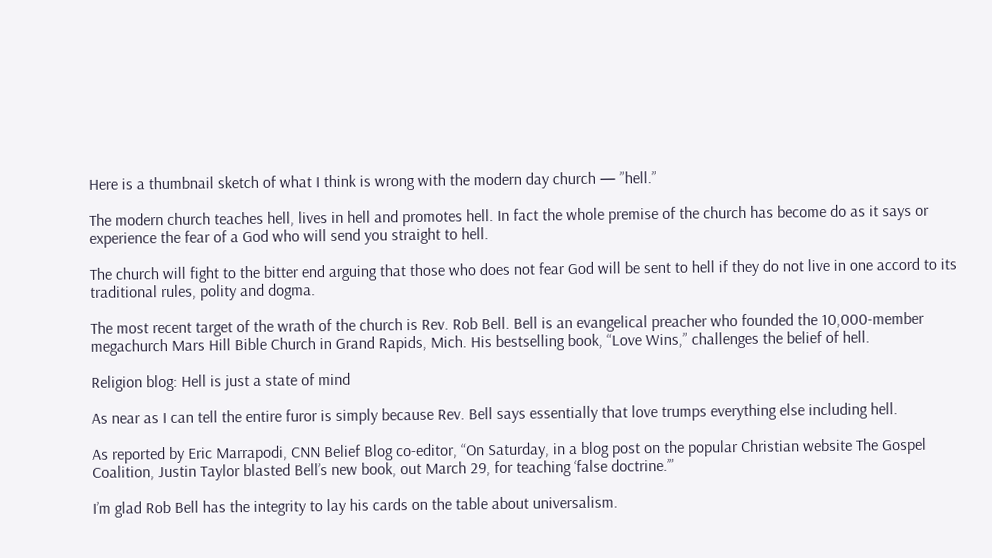Here is a thumbnail sketch of what I think is wrong with the modern day church — ”hell.”

The modern church teaches hell, lives in hell and promotes hell. In fact the whole premise of the church has become do as it says or experience the fear of a God who will send you straight to hell.

The church will fight to the bitter end arguing that those who does not fear God will be sent to hell if they do not live in one accord to its traditional rules, polity and dogma.

The most recent target of the wrath of the church is Rev. Rob Bell. Bell is an evangelical preacher who founded the 10,000-member megachurch Mars Hill Bible Church in Grand Rapids, Mich. His bestselling book, “Love Wins,” challenges the belief of hell.

Religion blog: Hell is just a state of mind

As near as I can tell the entire furor is simply because Rev. Bell says essentially that love trumps everything else including hell.

As reported by Eric Marrapodi, CNN Belief Blog co-editor, “On Saturday, in a blog post on the popular Christian website The Gospel Coalition, Justin Taylor blasted Bell’s new book, out March 29, for teaching ‘false doctrine.’”

I’m glad Rob Bell has the integrity to lay his cards on the table about universalism.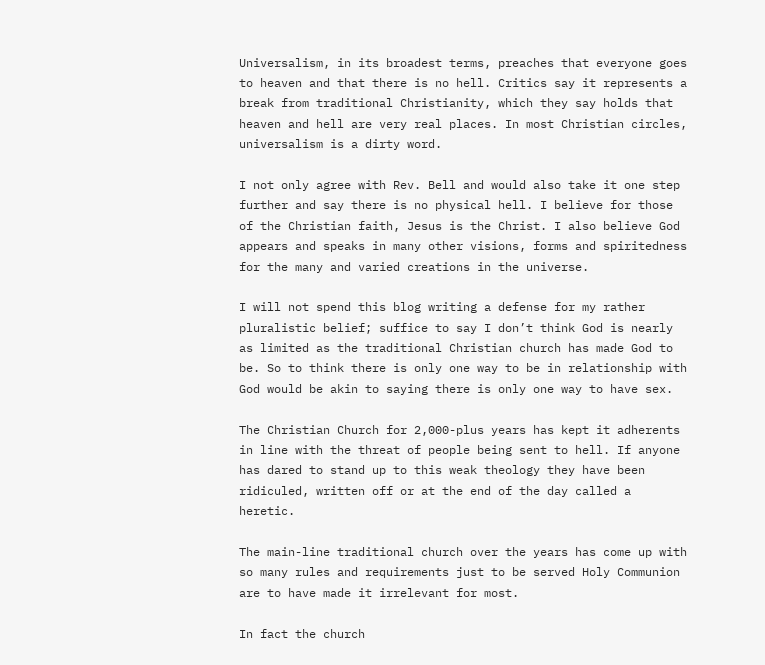Universalism, in its broadest terms, preaches that everyone goes to heaven and that there is no hell. Critics say it represents a break from traditional Christianity, which they say holds that heaven and hell are very real places. In most Christian circles, universalism is a dirty word.

I not only agree with Rev. Bell and would also take it one step further and say there is no physical hell. I believe for those of the Christian faith, Jesus is the Christ. I also believe God appears and speaks in many other visions, forms and spiritedness for the many and varied creations in the universe.

I will not spend this blog writing a defense for my rather pluralistic belief; suffice to say I don’t think God is nearly as limited as the traditional Christian church has made God to be. So to think there is only one way to be in relationship with God would be akin to saying there is only one way to have sex.

The Christian Church for 2,000-plus years has kept it adherents in line with the threat of people being sent to hell. If anyone has dared to stand up to this weak theology they have been ridiculed, written off or at the end of the day called a heretic.

The main-line traditional church over the years has come up with so many rules and requirements just to be served Holy Communion are to have made it irrelevant for most.

In fact the church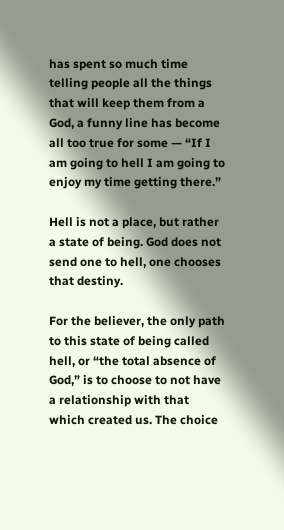has spent so much time telling people all the things that will keep them from a God, a funny line has become all too true for some — “If I am going to hell I am going to enjoy my time getting there.”

Hell is not a place, but rather a state of being. God does not send one to hell, one chooses that destiny.

For the believer, the only path to this state of being called hell, or “the total absence of God,” is to choose to not have a relationship with that which created us. The choice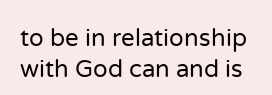to be in relationship with God can and is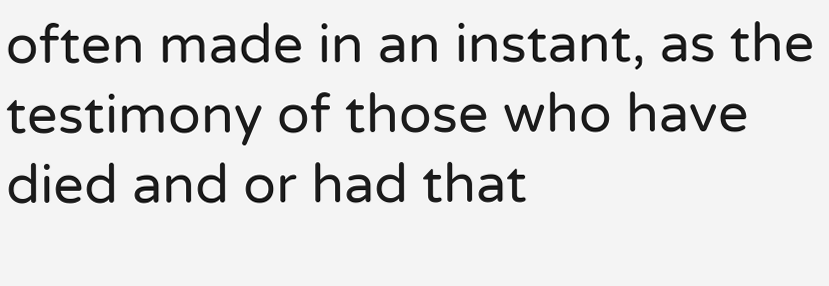often made in an instant, as the testimony of those who have died and or had that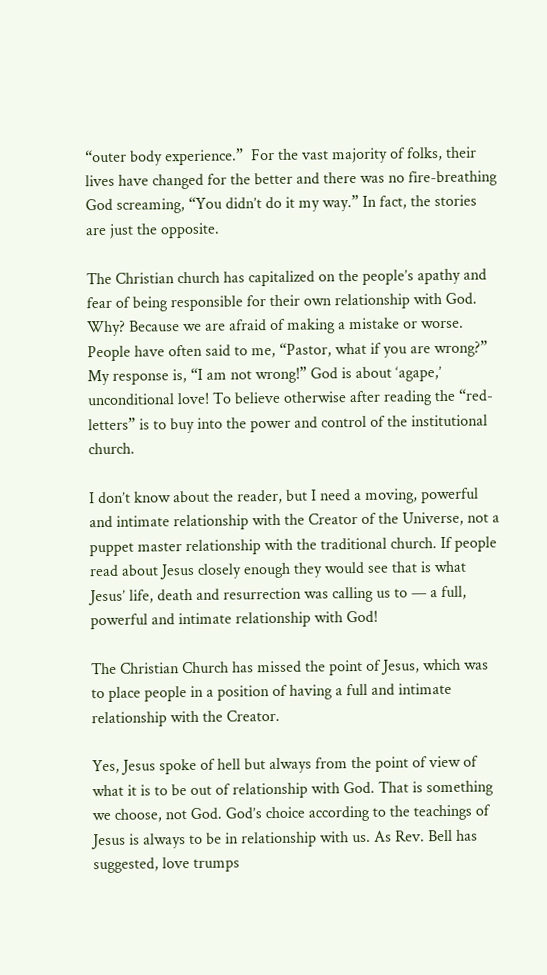“outer body experience.”  For the vast majority of folks, their lives have changed for the better and there was no fire-breathing God screaming, “You didn’t do it my way.” In fact, the stories are just the opposite.

The Christian church has capitalized on the people’s apathy and fear of being responsible for their own relationship with God. Why? Because we are afraid of making a mistake or worse. People have often said to me, “Pastor, what if you are wrong?” My response is, “I am not wrong!” God is about ‘agape,’ unconditional love! To believe otherwise after reading the “red-letters” is to buy into the power and control of the institutional church.

I don’t know about the reader, but I need a moving, powerful and intimate relationship with the Creator of the Universe, not a puppet master relationship with the traditional church. If people read about Jesus closely enough they would see that is what Jesus’ life, death and resurrection was calling us to — a full, powerful and intimate relationship with God!

The Christian Church has missed the point of Jesus, which was to place people in a position of having a full and intimate relationship with the Creator.

Yes, Jesus spoke of hell but always from the point of view of what it is to be out of relationship with God. That is something we choose, not God. God’s choice according to the teachings of Jesus is always to be in relationship with us. As Rev. Bell has suggested, love trumps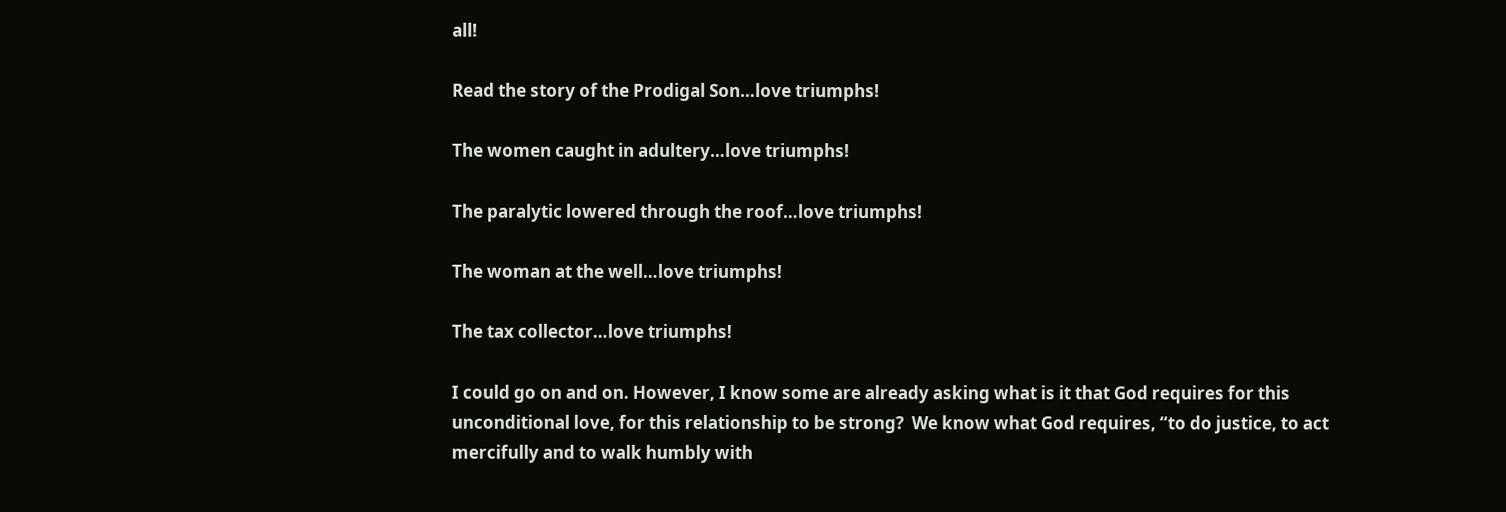all!

Read the story of the Prodigal Son…love triumphs!

The women caught in adultery…love triumphs!

The paralytic lowered through the roof…love triumphs!

The woman at the well…love triumphs!

The tax collector…love triumphs!

I could go on and on. However, I know some are already asking what is it that God requires for this unconditional love, for this relationship to be strong?  We know what God requires, “to do justice, to act mercifully and to walk humbly with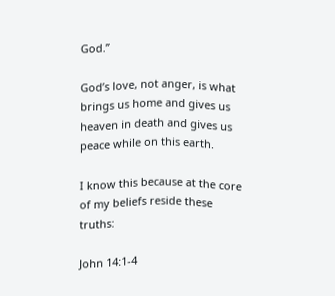God.”

God’s love, not anger, is what brings us home and gives us heaven in death and gives us peace while on this earth.

I know this because at the core of my beliefs reside these truths:

John 14:1-4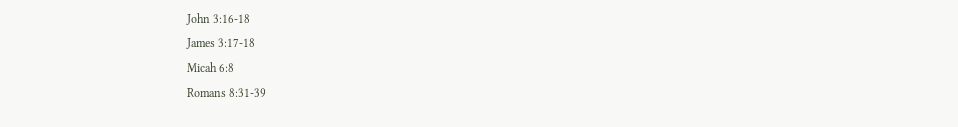John 3:16-18
James 3:17-18
Micah 6:8
Romans 8:31-39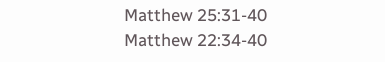Matthew 25:31-40
Matthew 22:34-40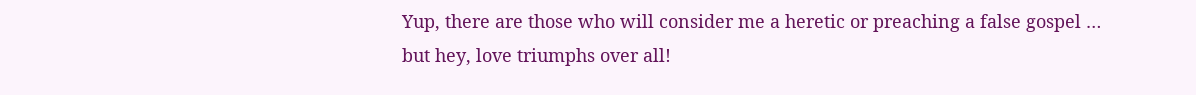Yup, there are those who will consider me a heretic or preaching a false gospel … but hey, love triumphs over all!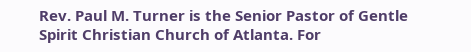Rev. Paul M. Turner is the Senior Pastor of Gentle Spirit Christian Church of Atlanta. For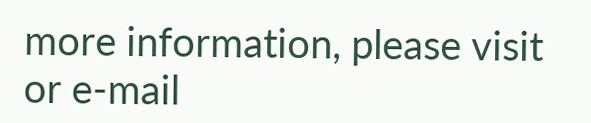more information, please visit or e-mail